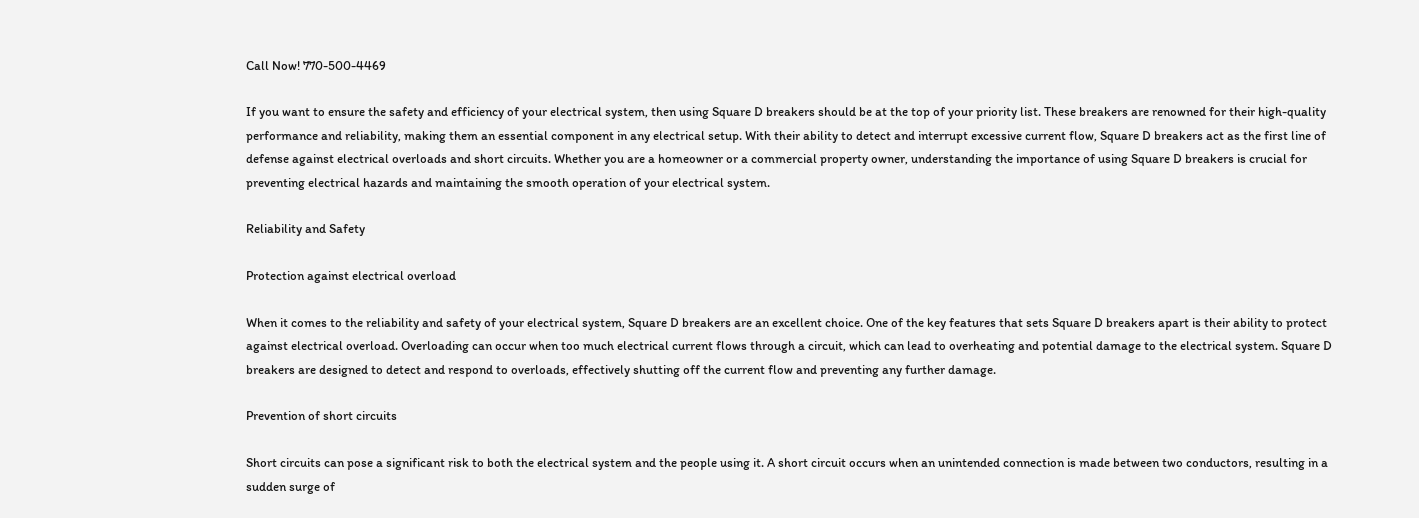Call Now! 770-500-4469

If you want to ensure the safety and efficiency of your electrical system, then using Square D breakers should be at the top of your priority list. These breakers are renowned for their high-quality performance and reliability, making them an essential component in any electrical setup. With their ability to detect and interrupt excessive current flow, Square D breakers act as the first line of defense against electrical overloads and short circuits. Whether you are a homeowner or a commercial property owner, understanding the importance of using Square D breakers is crucial for preventing electrical hazards and maintaining the smooth operation of your electrical system.

Reliability and Safety

Protection against electrical overload

When it comes to the reliability and safety of your electrical system, Square D breakers are an excellent choice. One of the key features that sets Square D breakers apart is their ability to protect against electrical overload. Overloading can occur when too much electrical current flows through a circuit, which can lead to overheating and potential damage to the electrical system. Square D breakers are designed to detect and respond to overloads, effectively shutting off the current flow and preventing any further damage.

Prevention of short circuits

Short circuits can pose a significant risk to both the electrical system and the people using it. A short circuit occurs when an unintended connection is made between two conductors, resulting in a sudden surge of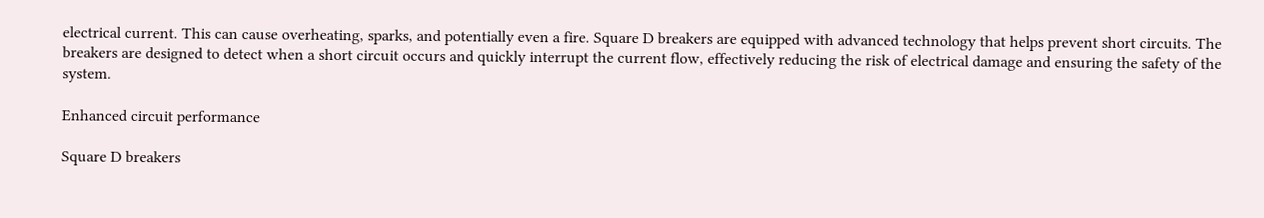electrical current. This can cause overheating, sparks, and potentially even a fire. Square D breakers are equipped with advanced technology that helps prevent short circuits. The breakers are designed to detect when a short circuit occurs and quickly interrupt the current flow, effectively reducing the risk of electrical damage and ensuring the safety of the system.

Enhanced circuit performance

Square D breakers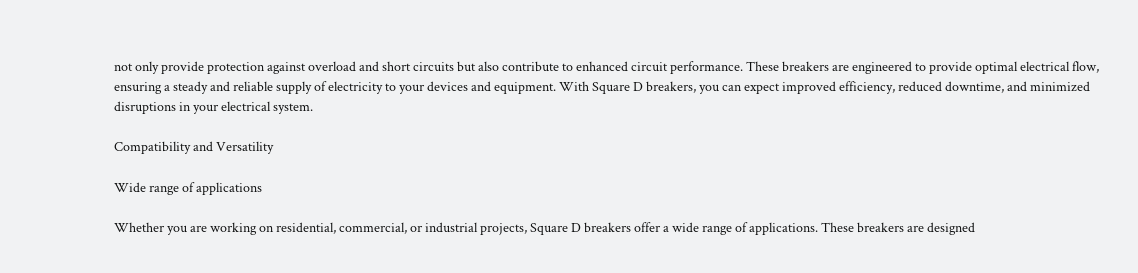not only provide protection against overload and short circuits but also contribute to enhanced circuit performance. These breakers are engineered to provide optimal electrical flow, ensuring a steady and reliable supply of electricity to your devices and equipment. With Square D breakers, you can expect improved efficiency, reduced downtime, and minimized disruptions in your electrical system.

Compatibility and Versatility

Wide range of applications

Whether you are working on residential, commercial, or industrial projects, Square D breakers offer a wide range of applications. These breakers are designed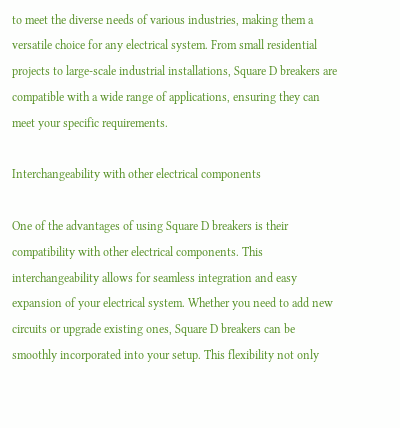to meet the diverse needs of various industries, making them a versatile choice for any electrical system. From small residential projects to large-scale industrial installations, Square D breakers are compatible with a wide range of applications, ensuring they can meet your specific requirements.

Interchangeability with other electrical components

One of the advantages of using Square D breakers is their compatibility with other electrical components. This interchangeability allows for seamless integration and easy expansion of your electrical system. Whether you need to add new circuits or upgrade existing ones, Square D breakers can be smoothly incorporated into your setup. This flexibility not only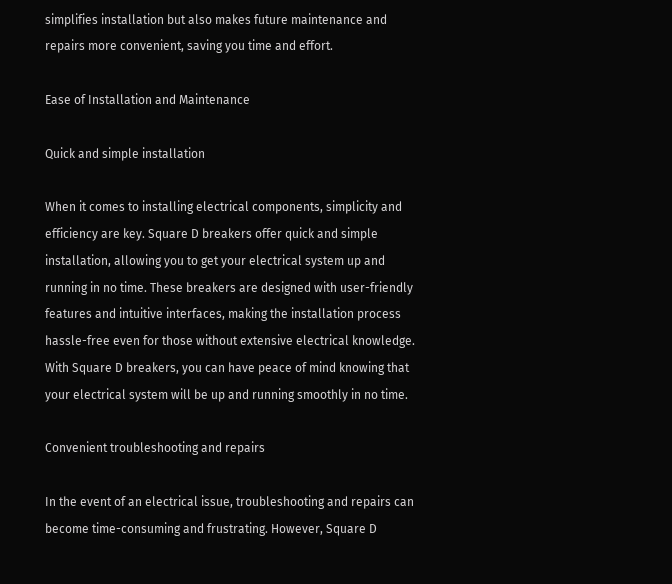simplifies installation but also makes future maintenance and repairs more convenient, saving you time and effort.

Ease of Installation and Maintenance

Quick and simple installation

When it comes to installing electrical components, simplicity and efficiency are key. Square D breakers offer quick and simple installation, allowing you to get your electrical system up and running in no time. These breakers are designed with user-friendly features and intuitive interfaces, making the installation process hassle-free even for those without extensive electrical knowledge. With Square D breakers, you can have peace of mind knowing that your electrical system will be up and running smoothly in no time.

Convenient troubleshooting and repairs

In the event of an electrical issue, troubleshooting and repairs can become time-consuming and frustrating. However, Square D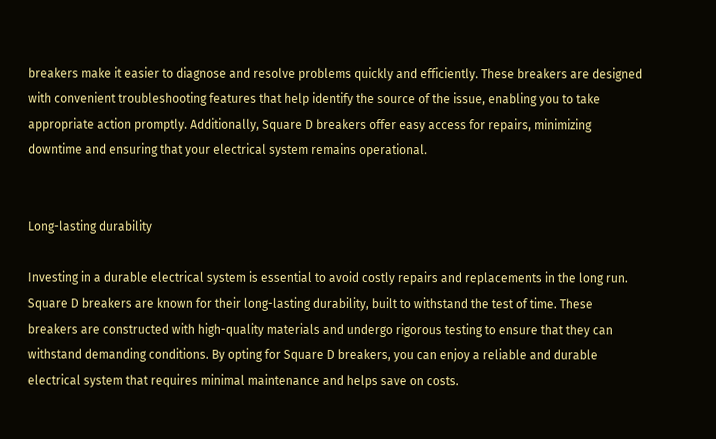breakers make it easier to diagnose and resolve problems quickly and efficiently. These breakers are designed with convenient troubleshooting features that help identify the source of the issue, enabling you to take appropriate action promptly. Additionally, Square D breakers offer easy access for repairs, minimizing downtime and ensuring that your electrical system remains operational.


Long-lasting durability

Investing in a durable electrical system is essential to avoid costly repairs and replacements in the long run. Square D breakers are known for their long-lasting durability, built to withstand the test of time. These breakers are constructed with high-quality materials and undergo rigorous testing to ensure that they can withstand demanding conditions. By opting for Square D breakers, you can enjoy a reliable and durable electrical system that requires minimal maintenance and helps save on costs.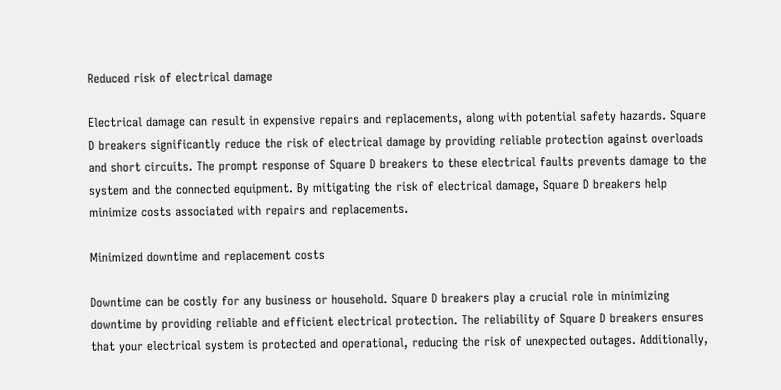Reduced risk of electrical damage

Electrical damage can result in expensive repairs and replacements, along with potential safety hazards. Square D breakers significantly reduce the risk of electrical damage by providing reliable protection against overloads and short circuits. The prompt response of Square D breakers to these electrical faults prevents damage to the system and the connected equipment. By mitigating the risk of electrical damage, Square D breakers help minimize costs associated with repairs and replacements.

Minimized downtime and replacement costs

Downtime can be costly for any business or household. Square D breakers play a crucial role in minimizing downtime by providing reliable and efficient electrical protection. The reliability of Square D breakers ensures that your electrical system is protected and operational, reducing the risk of unexpected outages. Additionally,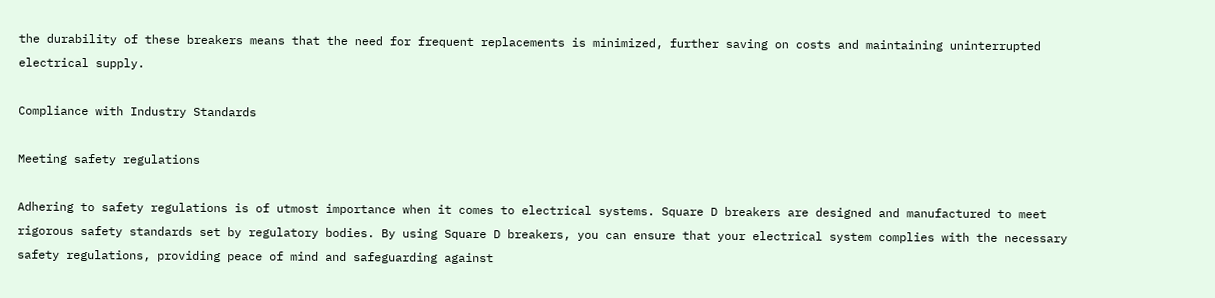the durability of these breakers means that the need for frequent replacements is minimized, further saving on costs and maintaining uninterrupted electrical supply.

Compliance with Industry Standards

Meeting safety regulations

Adhering to safety regulations is of utmost importance when it comes to electrical systems. Square D breakers are designed and manufactured to meet rigorous safety standards set by regulatory bodies. By using Square D breakers, you can ensure that your electrical system complies with the necessary safety regulations, providing peace of mind and safeguarding against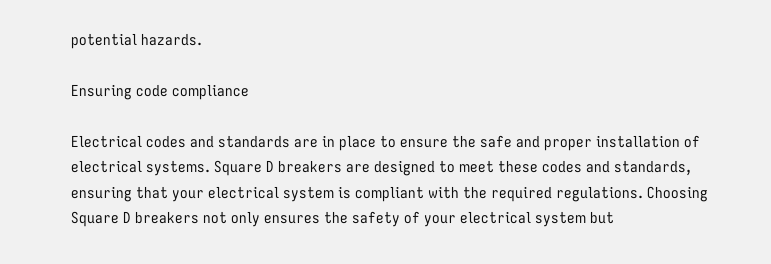potential hazards.

Ensuring code compliance

Electrical codes and standards are in place to ensure the safe and proper installation of electrical systems. Square D breakers are designed to meet these codes and standards, ensuring that your electrical system is compliant with the required regulations. Choosing Square D breakers not only ensures the safety of your electrical system but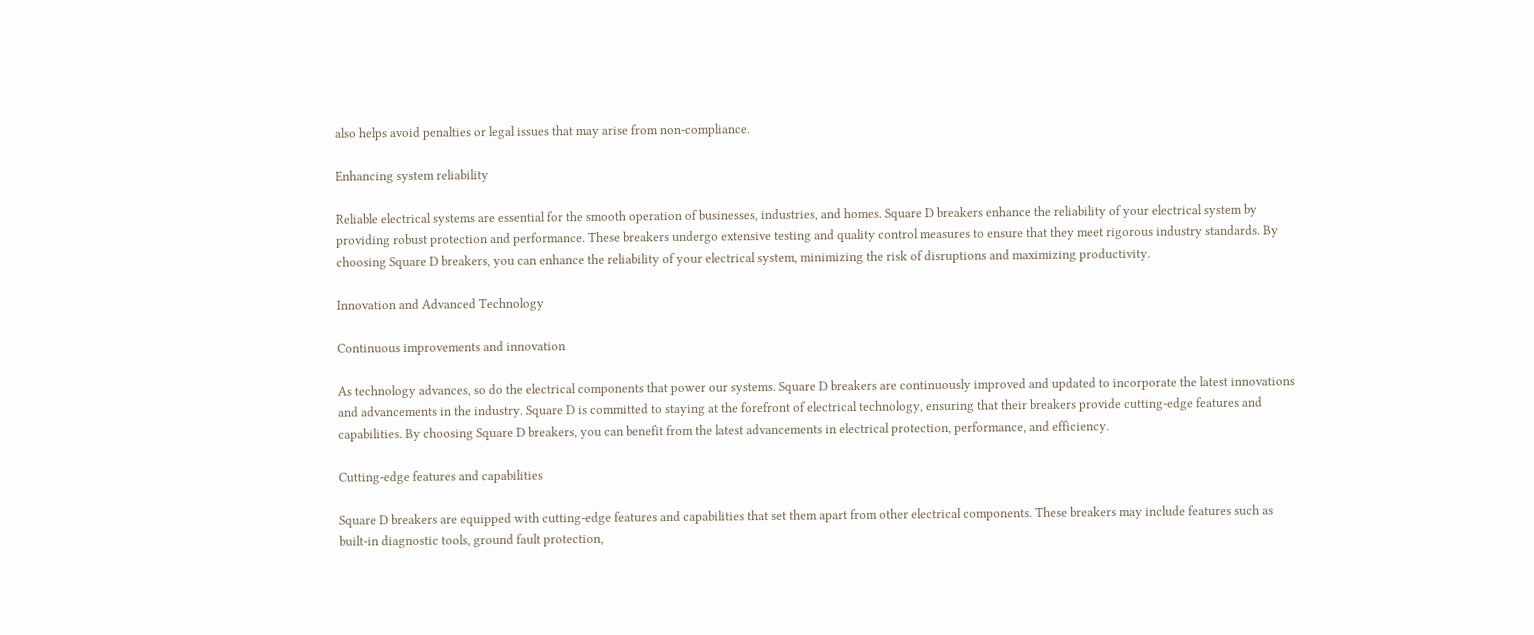also helps avoid penalties or legal issues that may arise from non-compliance.

Enhancing system reliability

Reliable electrical systems are essential for the smooth operation of businesses, industries, and homes. Square D breakers enhance the reliability of your electrical system by providing robust protection and performance. These breakers undergo extensive testing and quality control measures to ensure that they meet rigorous industry standards. By choosing Square D breakers, you can enhance the reliability of your electrical system, minimizing the risk of disruptions and maximizing productivity.

Innovation and Advanced Technology

Continuous improvements and innovation

As technology advances, so do the electrical components that power our systems. Square D breakers are continuously improved and updated to incorporate the latest innovations and advancements in the industry. Square D is committed to staying at the forefront of electrical technology, ensuring that their breakers provide cutting-edge features and capabilities. By choosing Square D breakers, you can benefit from the latest advancements in electrical protection, performance, and efficiency.

Cutting-edge features and capabilities

Square D breakers are equipped with cutting-edge features and capabilities that set them apart from other electrical components. These breakers may include features such as built-in diagnostic tools, ground fault protection,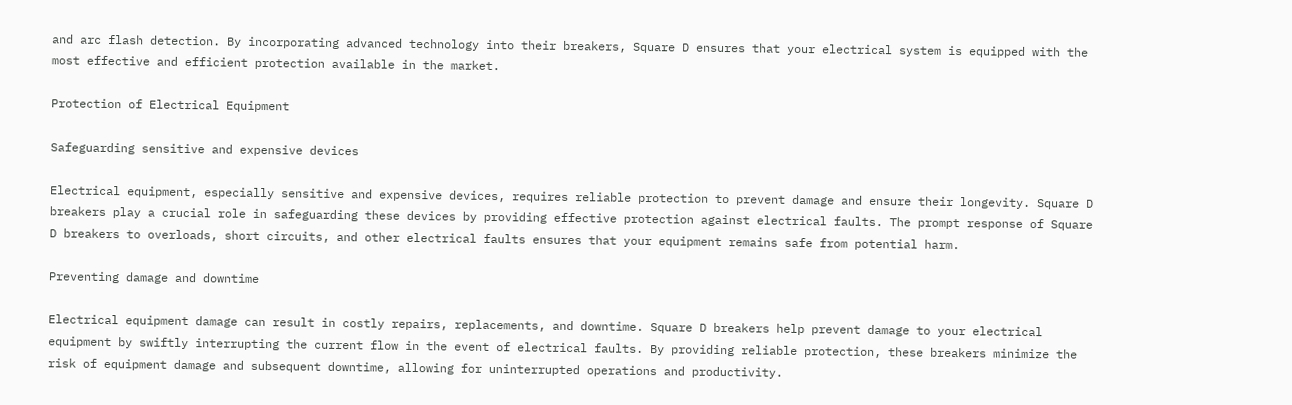and arc flash detection. By incorporating advanced technology into their breakers, Square D ensures that your electrical system is equipped with the most effective and efficient protection available in the market.

Protection of Electrical Equipment

Safeguarding sensitive and expensive devices

Electrical equipment, especially sensitive and expensive devices, requires reliable protection to prevent damage and ensure their longevity. Square D breakers play a crucial role in safeguarding these devices by providing effective protection against electrical faults. The prompt response of Square D breakers to overloads, short circuits, and other electrical faults ensures that your equipment remains safe from potential harm.

Preventing damage and downtime

Electrical equipment damage can result in costly repairs, replacements, and downtime. Square D breakers help prevent damage to your electrical equipment by swiftly interrupting the current flow in the event of electrical faults. By providing reliable protection, these breakers minimize the risk of equipment damage and subsequent downtime, allowing for uninterrupted operations and productivity.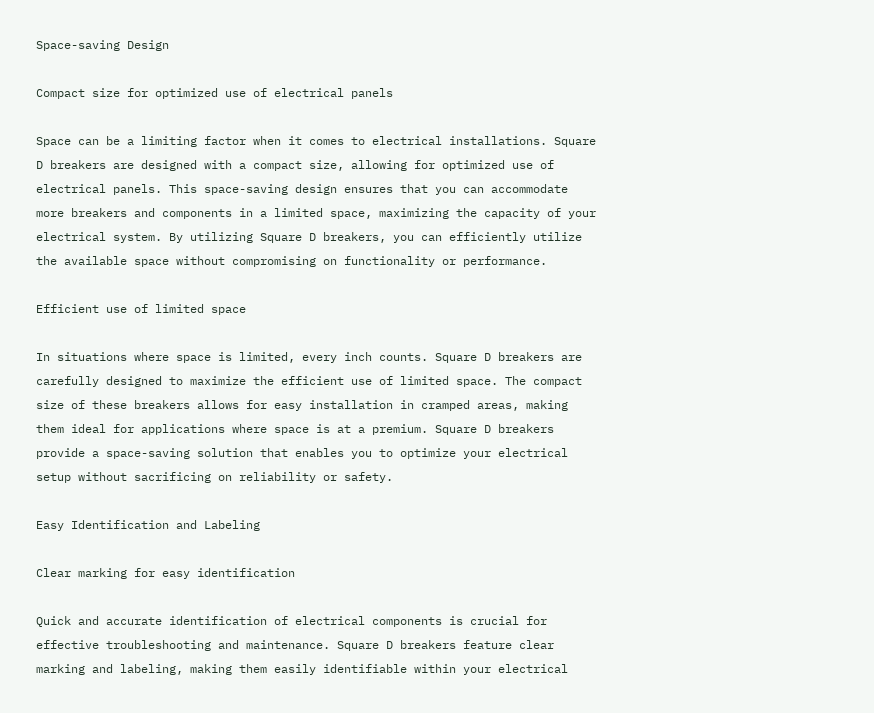Space-saving Design

Compact size for optimized use of electrical panels

Space can be a limiting factor when it comes to electrical installations. Square D breakers are designed with a compact size, allowing for optimized use of electrical panels. This space-saving design ensures that you can accommodate more breakers and components in a limited space, maximizing the capacity of your electrical system. By utilizing Square D breakers, you can efficiently utilize the available space without compromising on functionality or performance.

Efficient use of limited space

In situations where space is limited, every inch counts. Square D breakers are carefully designed to maximize the efficient use of limited space. The compact size of these breakers allows for easy installation in cramped areas, making them ideal for applications where space is at a premium. Square D breakers provide a space-saving solution that enables you to optimize your electrical setup without sacrificing on reliability or safety.

Easy Identification and Labeling

Clear marking for easy identification

Quick and accurate identification of electrical components is crucial for effective troubleshooting and maintenance. Square D breakers feature clear marking and labeling, making them easily identifiable within your electrical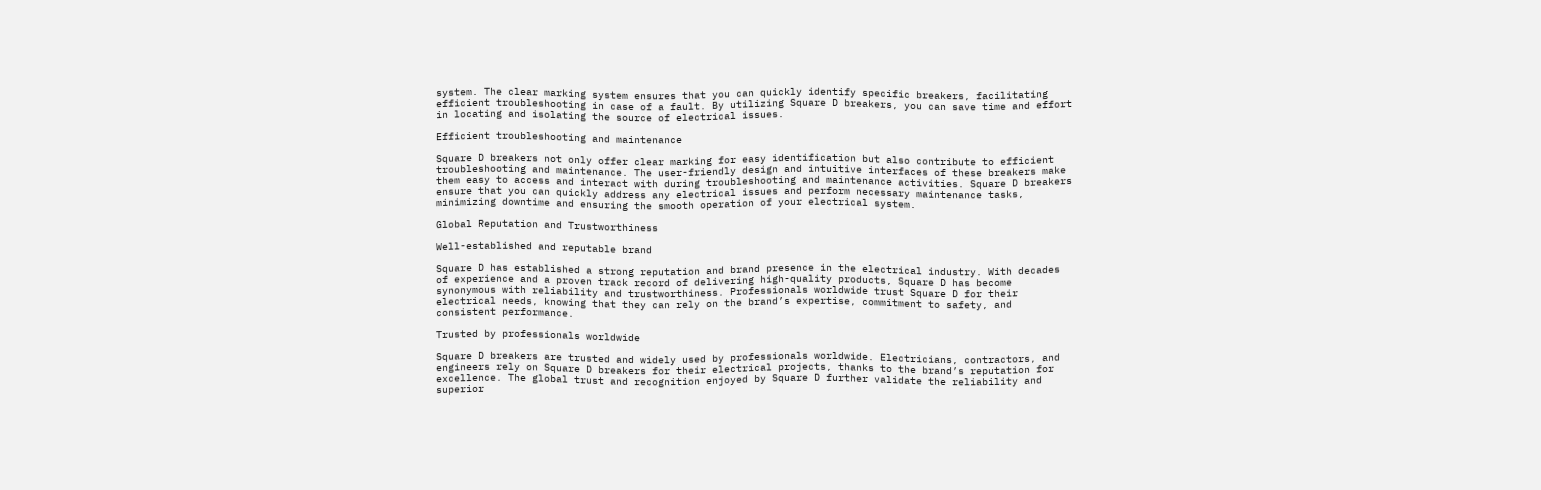system. The clear marking system ensures that you can quickly identify specific breakers, facilitating efficient troubleshooting in case of a fault. By utilizing Square D breakers, you can save time and effort in locating and isolating the source of electrical issues.

Efficient troubleshooting and maintenance

Square D breakers not only offer clear marking for easy identification but also contribute to efficient troubleshooting and maintenance. The user-friendly design and intuitive interfaces of these breakers make them easy to access and interact with during troubleshooting and maintenance activities. Square D breakers ensure that you can quickly address any electrical issues and perform necessary maintenance tasks, minimizing downtime and ensuring the smooth operation of your electrical system.

Global Reputation and Trustworthiness

Well-established and reputable brand

Square D has established a strong reputation and brand presence in the electrical industry. With decades of experience and a proven track record of delivering high-quality products, Square D has become synonymous with reliability and trustworthiness. Professionals worldwide trust Square D for their electrical needs, knowing that they can rely on the brand’s expertise, commitment to safety, and consistent performance.

Trusted by professionals worldwide

Square D breakers are trusted and widely used by professionals worldwide. Electricians, contractors, and engineers rely on Square D breakers for their electrical projects, thanks to the brand’s reputation for excellence. The global trust and recognition enjoyed by Square D further validate the reliability and superior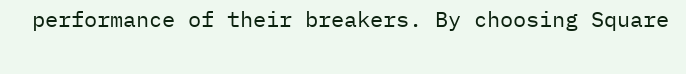performance of their breakers. By choosing Square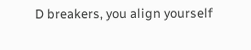D breakers, you align yourself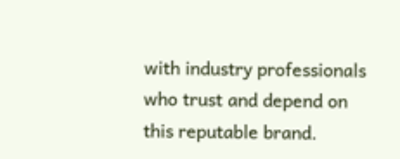with industry professionals who trust and depend on this reputable brand.